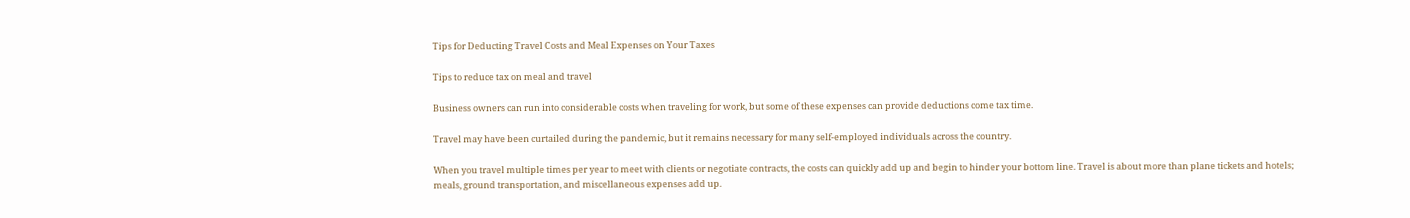Tips for Deducting Travel Costs and Meal Expenses on Your Taxes

Tips to reduce tax on meal and travel

Business owners can run into considerable costs when traveling for work, but some of these expenses can provide deductions come tax time.

Travel may have been curtailed during the pandemic, but it remains necessary for many self-employed individuals across the country.

When you travel multiple times per year to meet with clients or negotiate contracts, the costs can quickly add up and begin to hinder your bottom line. Travel is about more than plane tickets and hotels; meals, ground transportation, and miscellaneous expenses add up.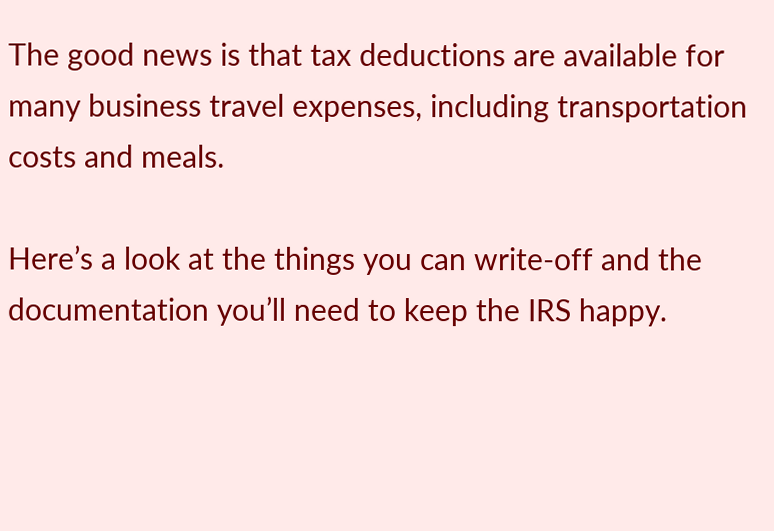The good news is that tax deductions are available for many business travel expenses, including transportation costs and meals.

Here’s a look at the things you can write-off and the documentation you’ll need to keep the IRS happy.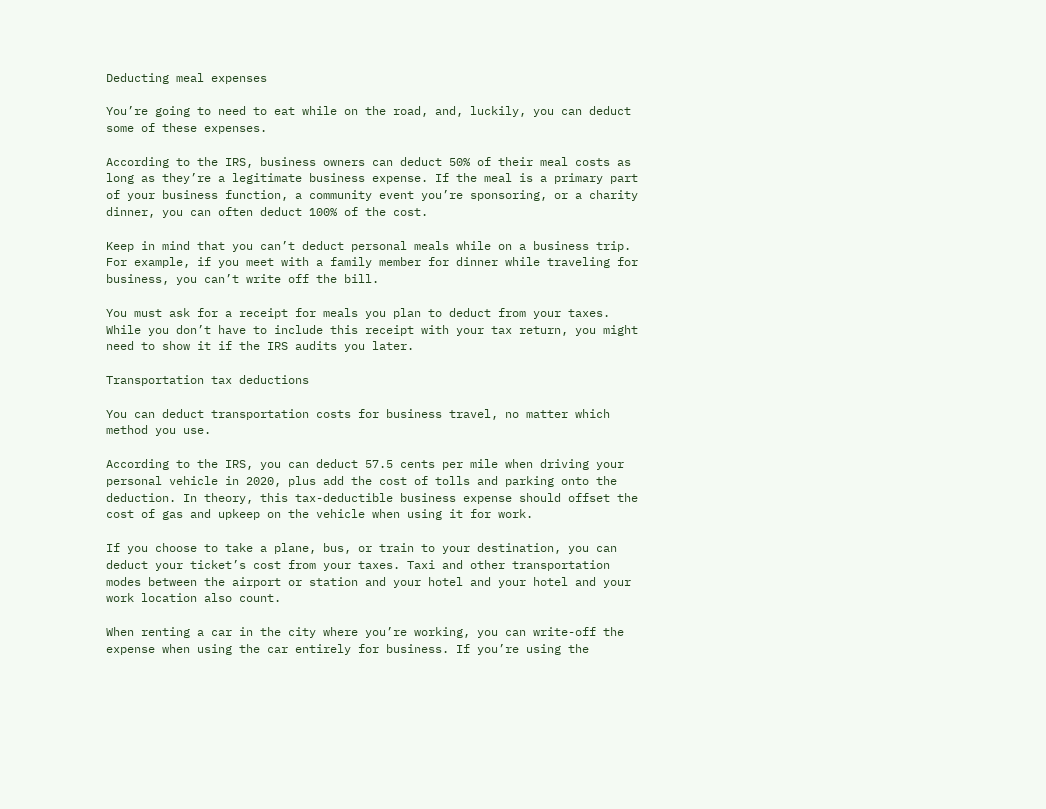Deducting meal expenses

You’re going to need to eat while on the road, and, luckily, you can deduct some of these expenses.

According to the IRS, business owners can deduct 50% of their meal costs as long as they’re a legitimate business expense. If the meal is a primary part of your business function, a community event you’re sponsoring, or a charity dinner, you can often deduct 100% of the cost.

Keep in mind that you can’t deduct personal meals while on a business trip. For example, if you meet with a family member for dinner while traveling for business, you can’t write off the bill.

You must ask for a receipt for meals you plan to deduct from your taxes. While you don’t have to include this receipt with your tax return, you might need to show it if the IRS audits you later.

Transportation tax deductions

You can deduct transportation costs for business travel, no matter which method you use.

According to the IRS, you can deduct 57.5 cents per mile when driving your personal vehicle in 2020, plus add the cost of tolls and parking onto the deduction. In theory, this tax-deductible business expense should offset the cost of gas and upkeep on the vehicle when using it for work.

If you choose to take a plane, bus, or train to your destination, you can deduct your ticket’s cost from your taxes. Taxi and other transportation modes between the airport or station and your hotel and your hotel and your work location also count.

When renting a car in the city where you’re working, you can write-off the expense when using the car entirely for business. If you’re using the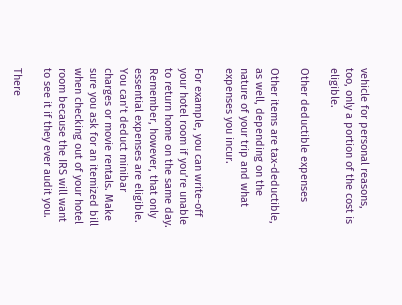vehicle for personal reasons, too, only a portion of the cost is eligible.

Other deductible expenses

Other items are tax-deductible, as well, depending on the nature of your trip and what expenses you incur.

For example, you can write-off your hotel room if you’re unable to return home on the same day. Remember, however, that only essential expenses are eligible. You can’t deduct minibar charges or movie rentals. Make sure you ask for an itemized bill when checking out of your hotel room because the IRS will want to see it if they ever audit you.

There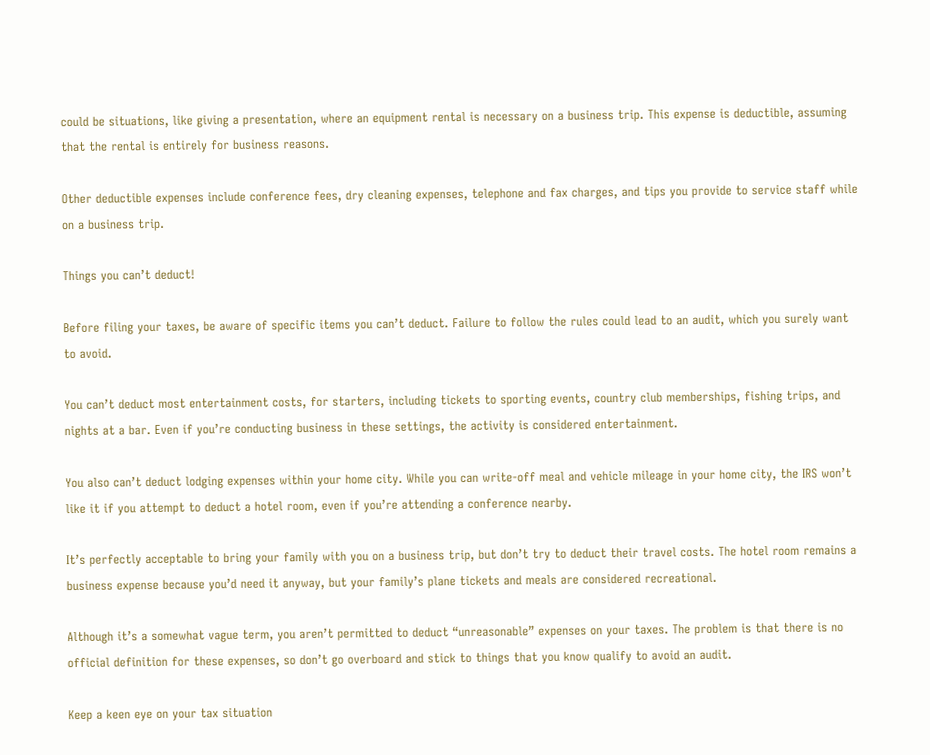could be situations, like giving a presentation, where an equipment rental is necessary on a business trip. This expense is deductible, assuming that the rental is entirely for business reasons.

Other deductible expenses include conference fees, dry cleaning expenses, telephone and fax charges, and tips you provide to service staff while on a business trip.

Things you can’t deduct!

Before filing your taxes, be aware of specific items you can’t deduct. Failure to follow the rules could lead to an audit, which you surely want to avoid.

You can’t deduct most entertainment costs, for starters, including tickets to sporting events, country club memberships, fishing trips, and nights at a bar. Even if you’re conducting business in these settings, the activity is considered entertainment.

You also can’t deduct lodging expenses within your home city. While you can write-off meal and vehicle mileage in your home city, the IRS won’t like it if you attempt to deduct a hotel room, even if you’re attending a conference nearby.

It’s perfectly acceptable to bring your family with you on a business trip, but don’t try to deduct their travel costs. The hotel room remains a business expense because you’d need it anyway, but your family’s plane tickets and meals are considered recreational.

Although it’s a somewhat vague term, you aren’t permitted to deduct “unreasonable” expenses on your taxes. The problem is that there is no official definition for these expenses, so don’t go overboard and stick to things that you know qualify to avoid an audit.

Keep a keen eye on your tax situation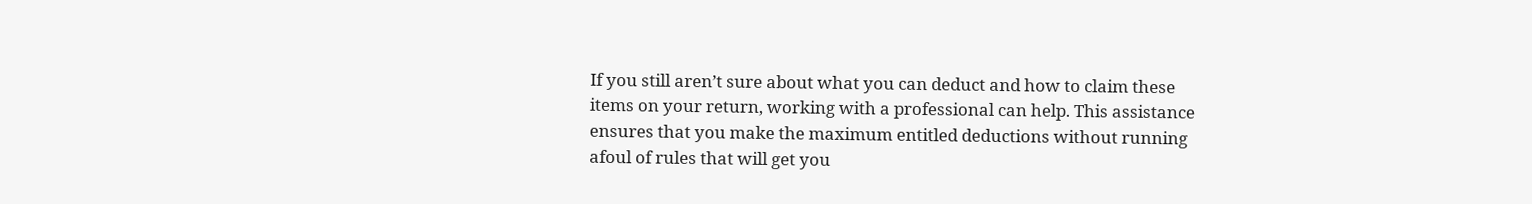If you still aren’t sure about what you can deduct and how to claim these items on your return, working with a professional can help. This assistance ensures that you make the maximum entitled deductions without running afoul of rules that will get you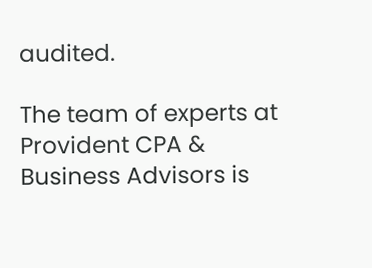audited.

The team of experts at Provident CPA & Business Advisors is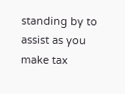standing by to assist as you make tax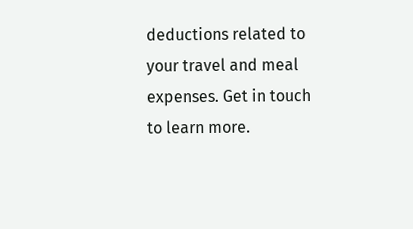deductions related to your travel and meal expenses. Get in touch to learn more.